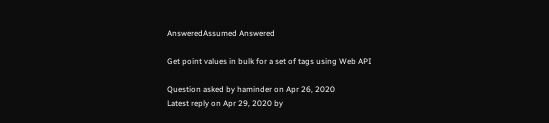AnsweredAssumed Answered

Get point values in bulk for a set of tags using Web API

Question asked by haminder on Apr 26, 2020
Latest reply on Apr 29, 2020 by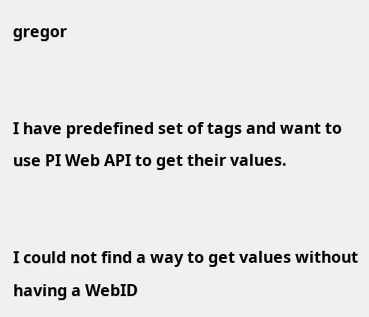gregor


I have predefined set of tags and want to use PI Web API to get their values.


I could not find a way to get values without having a WebID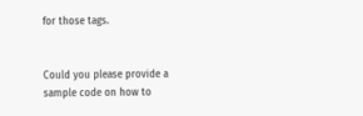for those tags.


Could you please provide a sample code on how to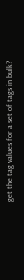get the tag values for a set of tags in bulk?